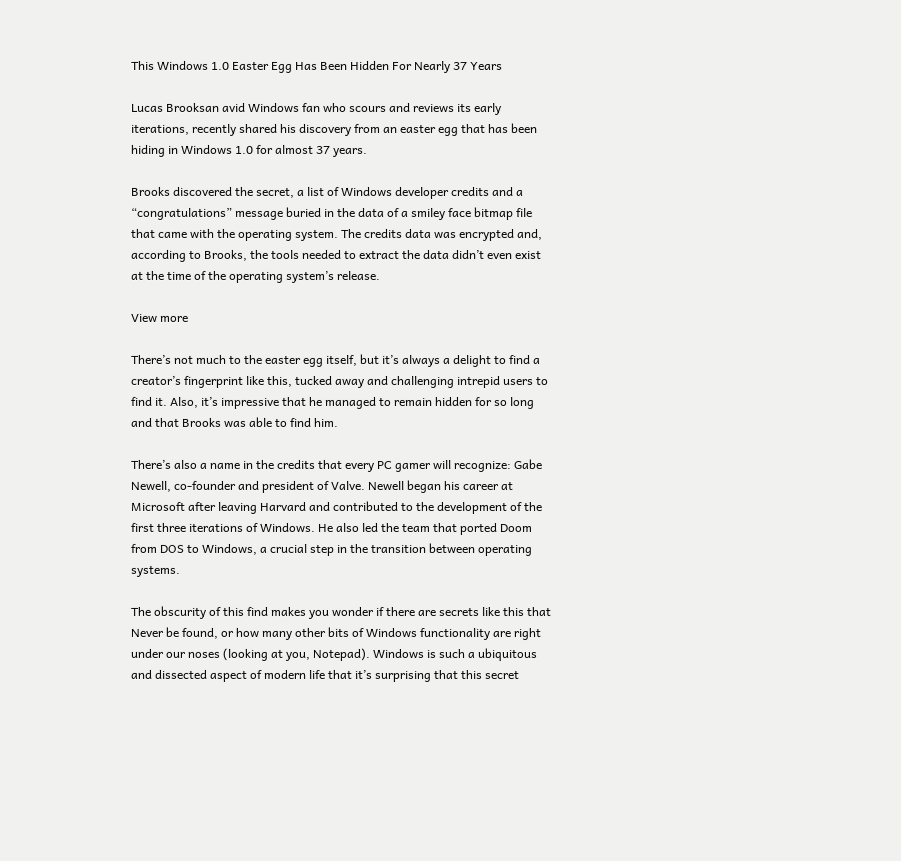This Windows 1.0 Easter Egg Has Been Hidden For Nearly 37 Years

Lucas Brooksan avid Windows fan who scours and reviews its early iterations, recently shared his discovery from an easter egg that has been hiding in Windows 1.0 for almost 37 years.

Brooks discovered the secret, a list of Windows developer credits and a “congratulations” message buried in the data of a smiley face bitmap file that came with the operating system. The credits data was encrypted and, according to Brooks, the tools needed to extract the data didn’t even exist at the time of the operating system’s release.

View more

There’s not much to the easter egg itself, but it’s always a delight to find a creator’s fingerprint like this, tucked away and challenging intrepid users to find it. Also, it’s impressive that he managed to remain hidden for so long and that Brooks was able to find him.

There’s also a name in the credits that every PC gamer will recognize: Gabe Newell, co-founder and president of Valve. Newell began his career at Microsoft after leaving Harvard and contributed to the development of the first three iterations of Windows. He also led the team that ported Doom from DOS to Windows, a crucial step in the transition between operating systems.

The obscurity of this find makes you wonder if there are secrets like this that Never be found, or how many other bits of Windows functionality are right under our noses (looking at you, Notepad). Windows is such a ubiquitous and dissected aspect of modern life that it’s surprising that this secret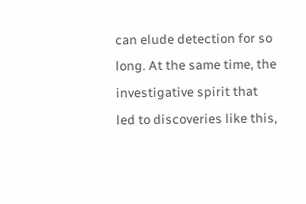can elude detection for so long. At the same time, the investigative spirit that led to discoveries like this,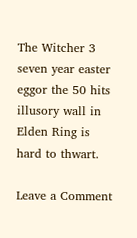The Witcher 3 seven year easter eggor the 50 hits illusory wall in Elden Ring is hard to thwart.

Leave a Comment